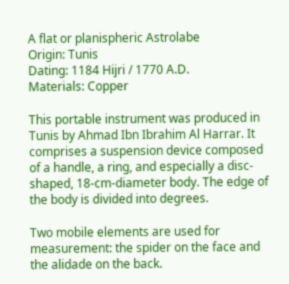A flat or planispheric Astrolabe
Origin: Tunis
Dating: 1184 Hijri / 1770 A.D.
Materials: Copper

This portable instrument was produced in Tunis by Ahmad Ibn Ibrahim Al Harrar. It comprises a suspension device composed of a handle, a ring, and especially a disc-shaped, 18-cm-diameter body. The edge of the body is divided into degrees.

Two mobile elements are used for measurement: the spider on the face and the alidade on the back.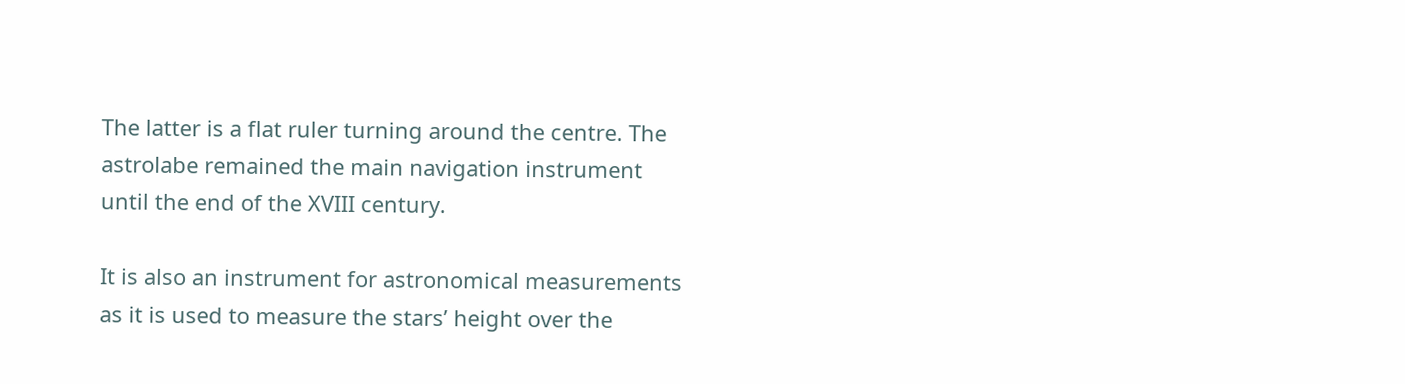The latter is a flat ruler turning around the centre. The astrolabe remained the main navigation instrument until the end of the XVIII century.

It is also an instrument for astronomical measurements as it is used to measure the stars’ height over the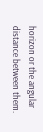horizon or the angular distance between them.